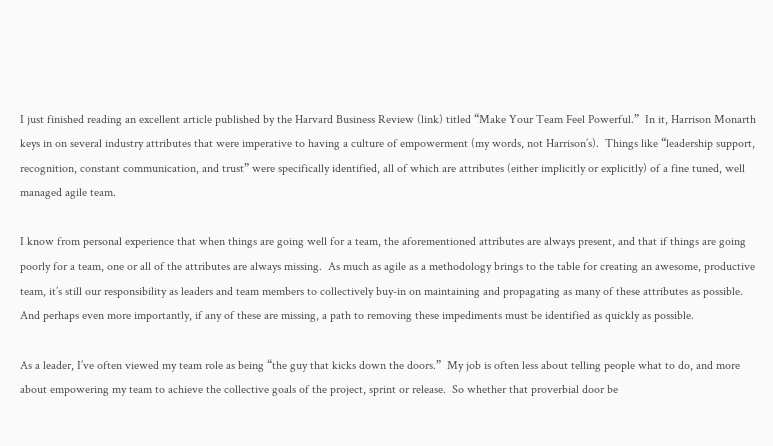I just finished reading an excellent article published by the Harvard Business Review (link) titled “Make Your Team Feel Powerful.”  In it, Harrison Monarth keys in on several industry attributes that were imperative to having a culture of empowerment (my words, not Harrison’s).  Things like “leadership support, recognition, constant communication, and trust” were specifically identified, all of which are attributes (either implicitly or explicitly) of a fine tuned, well managed agile team.

I know from personal experience that when things are going well for a team, the aforementioned attributes are always present, and that if things are going poorly for a team, one or all of the attributes are always missing.  As much as agile as a methodology brings to the table for creating an awesome, productive team, it’s still our responsibility as leaders and team members to collectively buy-in on maintaining and propagating as many of these attributes as possible.  And perhaps even more importantly, if any of these are missing, a path to removing these impediments must be identified as quickly as possible.

As a leader, I’ve often viewed my team role as being “the guy that kicks down the doors.”  My job is often less about telling people what to do, and more about empowering my team to achieve the collective goals of the project, sprint or release.  So whether that proverbial door be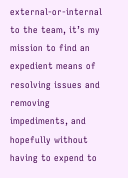external-or-internal to the team, it’s my mission to find an expedient means of resolving issues and removing impediments, and hopefully without having to expend to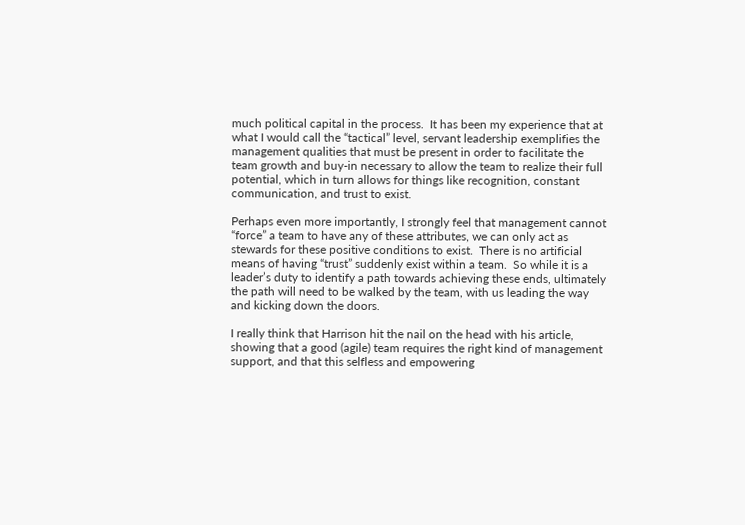much political capital in the process.  It has been my experience that at what I would call the “tactical” level, servant leadership exemplifies the management qualities that must be present in order to facilitate the team growth and buy-in necessary to allow the team to realize their full potential, which in turn allows for things like recognition, constant communication, and trust to exist.

Perhaps even more importantly, I strongly feel that management cannot “force” a team to have any of these attributes, we can only act as stewards for these positive conditions to exist.  There is no artificial means of having “trust” suddenly exist within a team.  So while it is a leader’s duty to identify a path towards achieving these ends, ultimately the path will need to be walked by the team, with us leading the way and kicking down the doors.

I really think that Harrison hit the nail on the head with his article, showing that a good (agile) team requires the right kind of management support, and that this selfless and empowering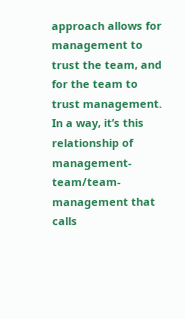approach allows for management to trust the team, and for the team to trust management.  In a way, it’s this relationship of management-team/team-management that calls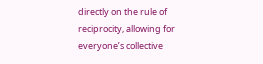directly on the rule of reciprocity, allowing for everyone’s collective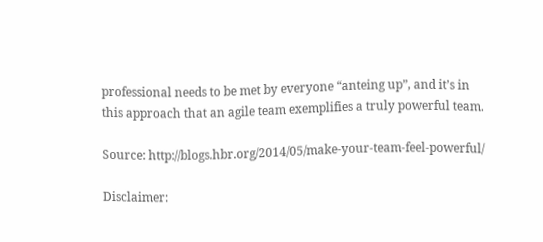professional needs to be met by everyone “anteing up”, and it’s in this approach that an agile team exemplifies a truly powerful team.

Source: http://blogs.hbr.org/2014/05/make-your-team-feel-powerful/

Disclaimer: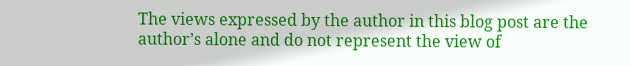The views expressed by the author in this blog post are the author’s alone and do not represent the view of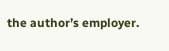the author’s employer.